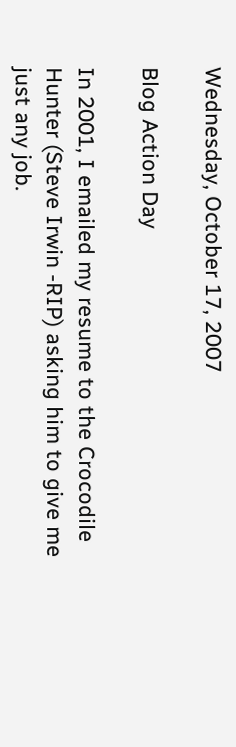Wednesday, October 17, 2007

Blog Action Day

In 2001, I emailed my resume to the Crocodile Hunter (Steve Irwin -RIP) asking him to give me just any job.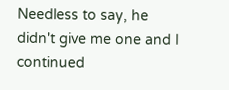Needless to say, he didn't give me one and I continued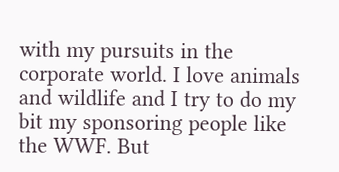with my pursuits in the corporate world. I love animals and wildlife and I try to do my bit my sponsoring people like the WWF. But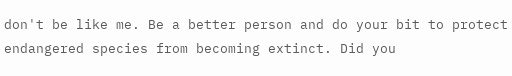don't be like me. Be a better person and do your bit to protect endangered species from becoming extinct. Did you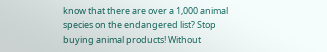know that there are over a 1,000 animal species on the endangered list? Stop buying animal products! Without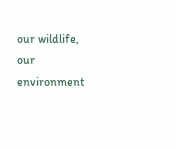our wildlife, our environment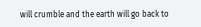will crumble and the earth will go back to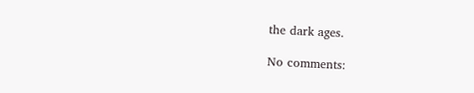the dark ages.

No comments: